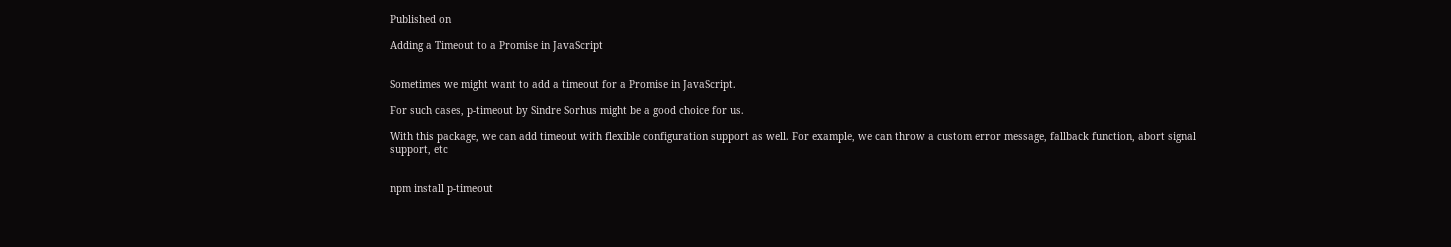Published on

Adding a Timeout to a Promise in JavaScript


Sometimes we might want to add a timeout for a Promise in JavaScript.

For such cases, p-timeout by Sindre Sorhus might be a good choice for us.

With this package, we can add timeout with flexible configuration support as well. For example, we can throw a custom error message, fallback function, abort signal support, etc


npm install p-timeout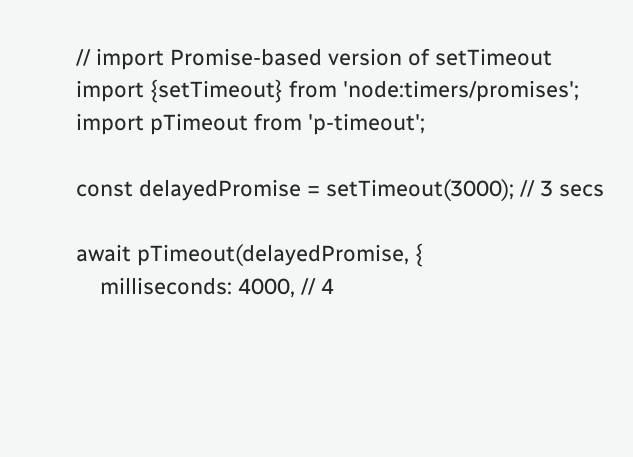// import Promise-based version of setTimeout
import {setTimeout} from 'node:timers/promises';
import pTimeout from 'p-timeout';

const delayedPromise = setTimeout(3000); // 3 secs

await pTimeout(delayedPromise, {
    milliseconds: 4000, // 4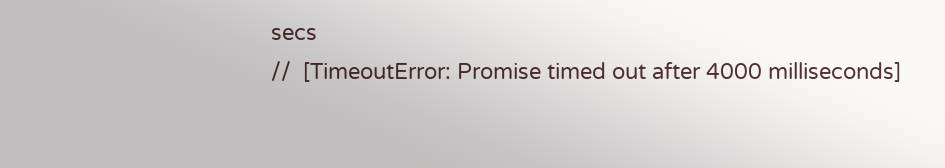secs
//  [TimeoutError: Promise timed out after 4000 milliseconds]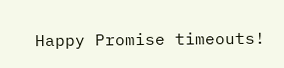Happy Promise timeouts!